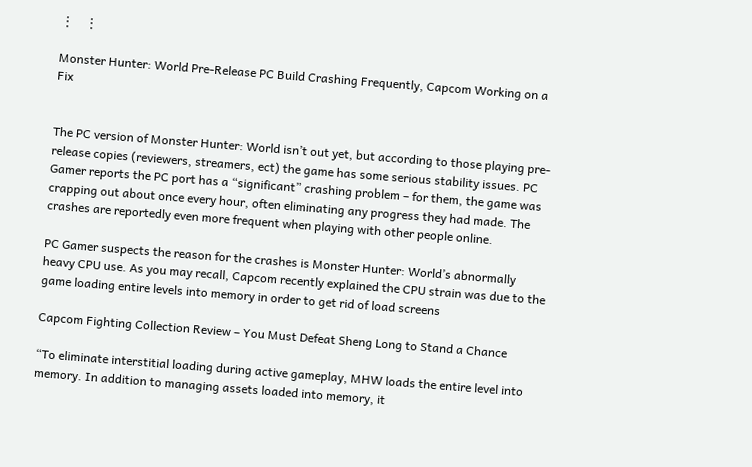⋮    ⋮

Monster Hunter: World Pre-Release PC Build Crashing Frequently, Capcom Working on a Fix


The PC version of Monster Hunter: World isn’t out yet, but according to those playing pre-release copies (reviewers, streamers, ect) the game has some serious stability issues. PC Gamer reports the PC port has a “significant” crashing problem – for them, the game was crapping out about once every hour, often eliminating any progress they had made. The crashes are reportedly even more frequent when playing with other people online.

PC Gamer suspects the reason for the crashes is Monster Hunter: World’s abnormally heavy CPU use. As you may recall, Capcom recently explained the CPU strain was due to the game loading entire levels into memory in order to get rid of load screens

Capcom Fighting Collection Review – You Must Defeat Sheng Long to Stand a Chance

“To eliminate interstitial loading during active gameplay, MHW loads the entire level into memory. In addition to managing assets loaded into memory, it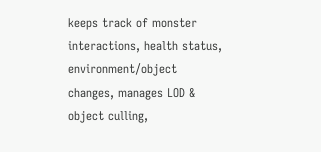keeps track of monster interactions, health status, environment/object changes, manages LOD & object culling,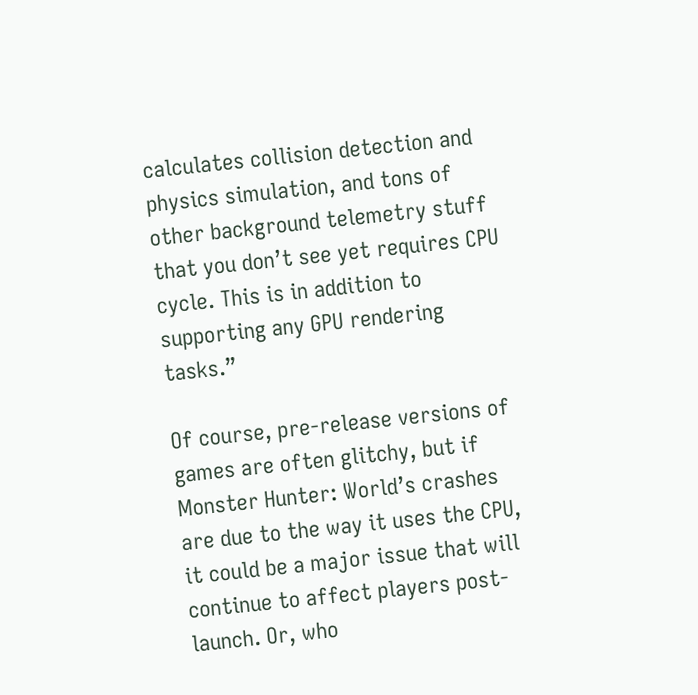calculates collision detection and physics simulation, and tons of other background telemetry stuff that you don’t see yet requires CPU cycle. This is in addition to supporting any GPU rendering tasks.”

Of course, pre-release versions of games are often glitchy, but if Monster Hunter: World’s crashes are due to the way it uses the CPU, it could be a major issue that will continue to affect players post-launch. Or, who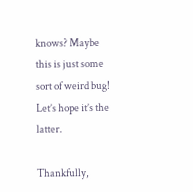knows? Maybe this is just some sort of weird bug! Let’s hope it’s the latter.

Thankfully,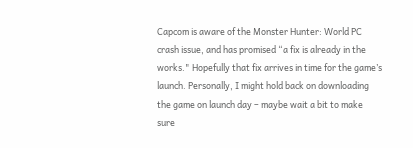Capcom is aware of the Monster Hunter: World PC crash issue, and has promised “a fix is already in the works." Hopefully that fix arrives in time for the game’s launch. Personally, I might hold back on downloading the game on launch day – maybe wait a bit to make sure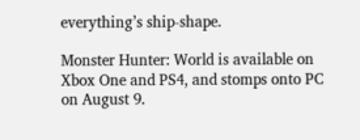everything’s ship-shape.

Monster Hunter: World is available on Xbox One and PS4, and stomps onto PC on August 9.